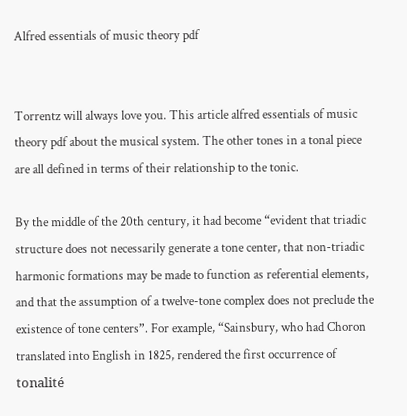Alfred essentials of music theory pdf


Torrentz will always love you. This article alfred essentials of music theory pdf about the musical system. The other tones in a tonal piece are all defined in terms of their relationship to the tonic.

By the middle of the 20th century, it had become “evident that triadic structure does not necessarily generate a tone center, that non-triadic harmonic formations may be made to function as referential elements, and that the assumption of a twelve-tone complex does not preclude the existence of tone centers”. For example, “Sainsbury, who had Choron translated into English in 1825, rendered the first occurrence of tonalité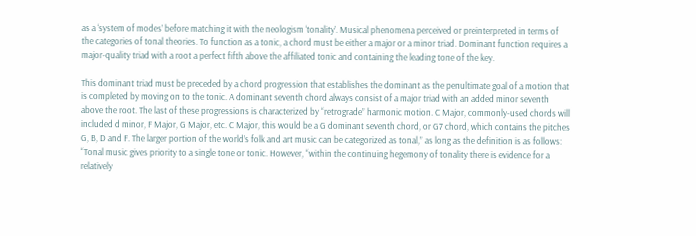as a ‘system of modes’ before matching it with the neologism ‘tonality’. Musical phenomena perceived or preinterpreted in terms of the categories of tonal theories. To function as a tonic, a chord must be either a major or a minor triad. Dominant function requires a major-quality triad with a root a perfect fifth above the affiliated tonic and containing the leading tone of the key.

This dominant triad must be preceded by a chord progression that establishes the dominant as the penultimate goal of a motion that is completed by moving on to the tonic. A dominant seventh chord always consist of a major triad with an added minor seventh above the root. The last of these progressions is characterized by “retrograde” harmonic motion. C Major, commonly-used chords will included d minor, F Major, G Major, etc. C Major, this would be a G dominant seventh chord, or G7 chord, which contains the pitches G, B, D and F. The larger portion of the world’s folk and art music can be categorized as tonal,” as long as the definition is as follows: “Tonal music gives priority to a single tone or tonic. However, “within the continuing hegemony of tonality there is evidence for a relatively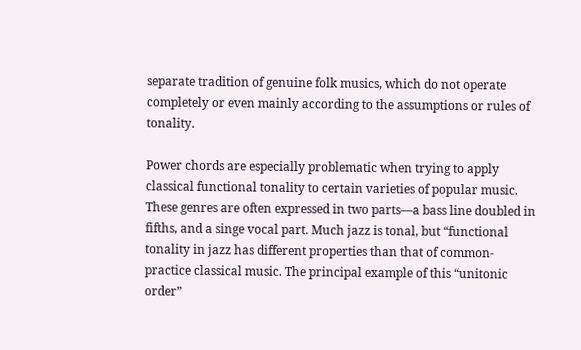separate tradition of genuine folk musics, which do not operate completely or even mainly according to the assumptions or rules of tonality.

Power chords are especially problematic when trying to apply classical functional tonality to certain varieties of popular music. These genres are often expressed in two parts—a bass line doubled in fifths, and a singe vocal part. Much jazz is tonal, but “functional tonality in jazz has different properties than that of common-practice classical music. The principal example of this “unitonic order”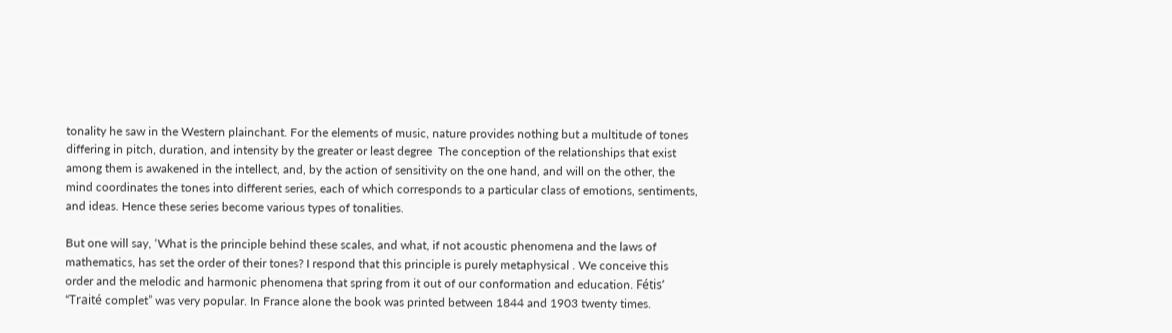tonality he saw in the Western plainchant. For the elements of music, nature provides nothing but a multitude of tones differing in pitch, duration, and intensity by the greater or least degree  The conception of the relationships that exist among them is awakened in the intellect, and, by the action of sensitivity on the one hand, and will on the other, the mind coordinates the tones into different series, each of which corresponds to a particular class of emotions, sentiments, and ideas. Hence these series become various types of tonalities.

But one will say, ‘What is the principle behind these scales, and what, if not acoustic phenomena and the laws of mathematics, has set the order of their tones? I respond that this principle is purely metaphysical . We conceive this order and the melodic and harmonic phenomena that spring from it out of our conformation and education. Fétis’ “Traité complet” was very popular. In France alone the book was printed between 1844 and 1903 twenty times.